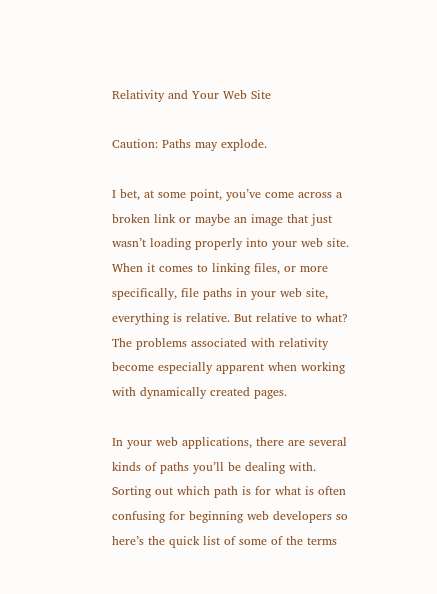Relativity and Your Web Site

Caution: Paths may explode.

I bet, at some point, you’ve come across a broken link or maybe an image that just wasn’t loading properly into your web site. When it comes to linking files, or more specifically, file paths in your web site, everything is relative. But relative to what? The problems associated with relativity become especially apparent when working with dynamically created pages.

In your web applications, there are several kinds of paths you’ll be dealing with. Sorting out which path is for what is often confusing for beginning web developers so here’s the quick list of some of the terms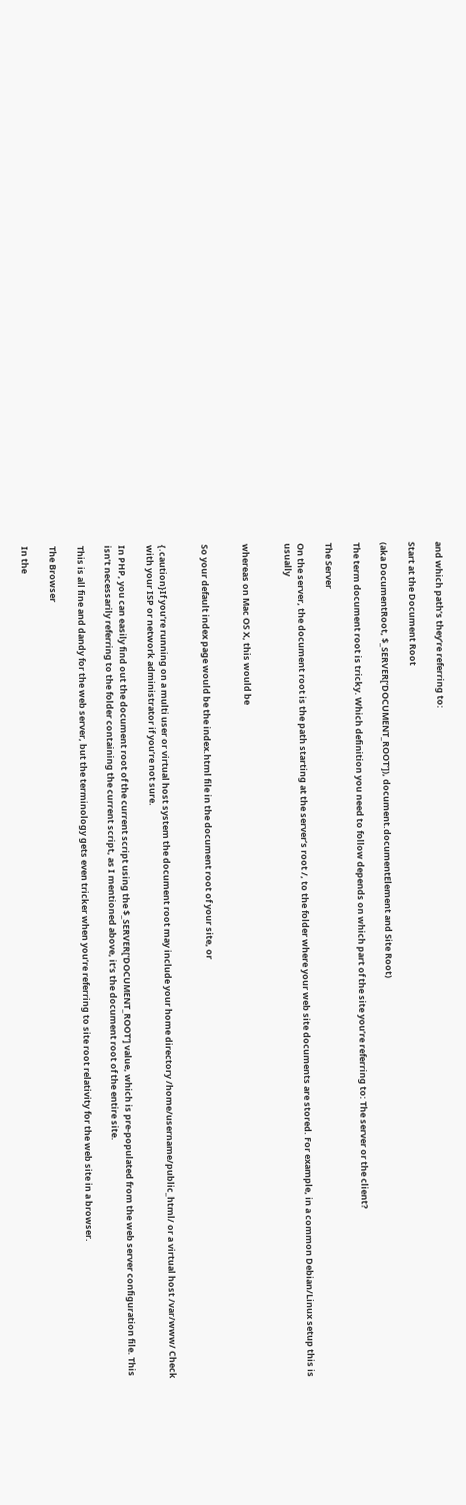and which path’s they’re referring to:

Start at the Document Root

(aka DocumentRoot, $_SERVER[‘DOCUMENT_ROOT’]), document.documentElement and Site Root)

The term document root is tricky. Which definition you need to follow depends on which part of the site you’re referring to: The server or the client?

The Server

On the server, the document root is the path starting at the server’s root /, to the folder where your web site documents are stored. For example, in a common Debian/Linux setup this is usually


whereas on Mac OS X, this would be


So your default index page would be the index.html file in the document root of your site, or


{.caution}If you’re running on a multi user or virtual host system the document root may include your home directory /home/username/public_html/ or a virtual host /var/www/ Check with your ISP or network administrator if you’re not sure.

In PHP, you can easily find out the document root of the current script using the $_SERVER['DOCUMENT_ROOT'] value, which is pre-populated from the web server configuration file. This isn’t necessarily referring to the folder containing the current script, as I mentioned above, it’s the document root of the entire site.

This is all fine and dandy for the web server, but the terminology gets even tricker when you’re referring to site root relativity for the web site in a browser.

The Browser

In the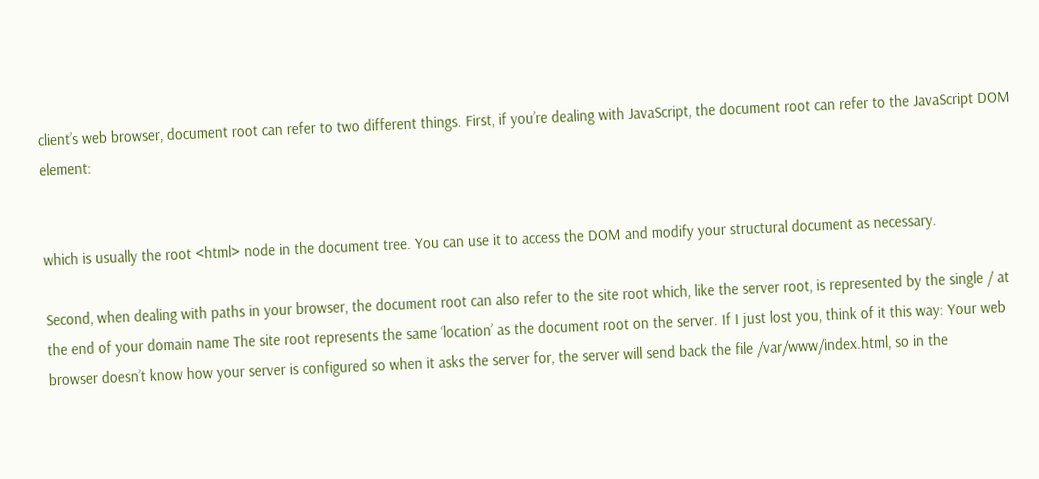client’s web browser, document root can refer to two different things. First, if you’re dealing with JavaScript, the document root can refer to the JavaScript DOM element:


which is usually the root <html> node in the document tree. You can use it to access the DOM and modify your structural document as necessary.

Second, when dealing with paths in your browser, the document root can also refer to the site root which, like the server root, is represented by the single / at the end of your domain name The site root represents the same ‘location’ as the document root on the server. If I just lost you, think of it this way: Your web browser doesn’t know how your server is configured so when it asks the server for, the server will send back the file /var/www/index.html, so in the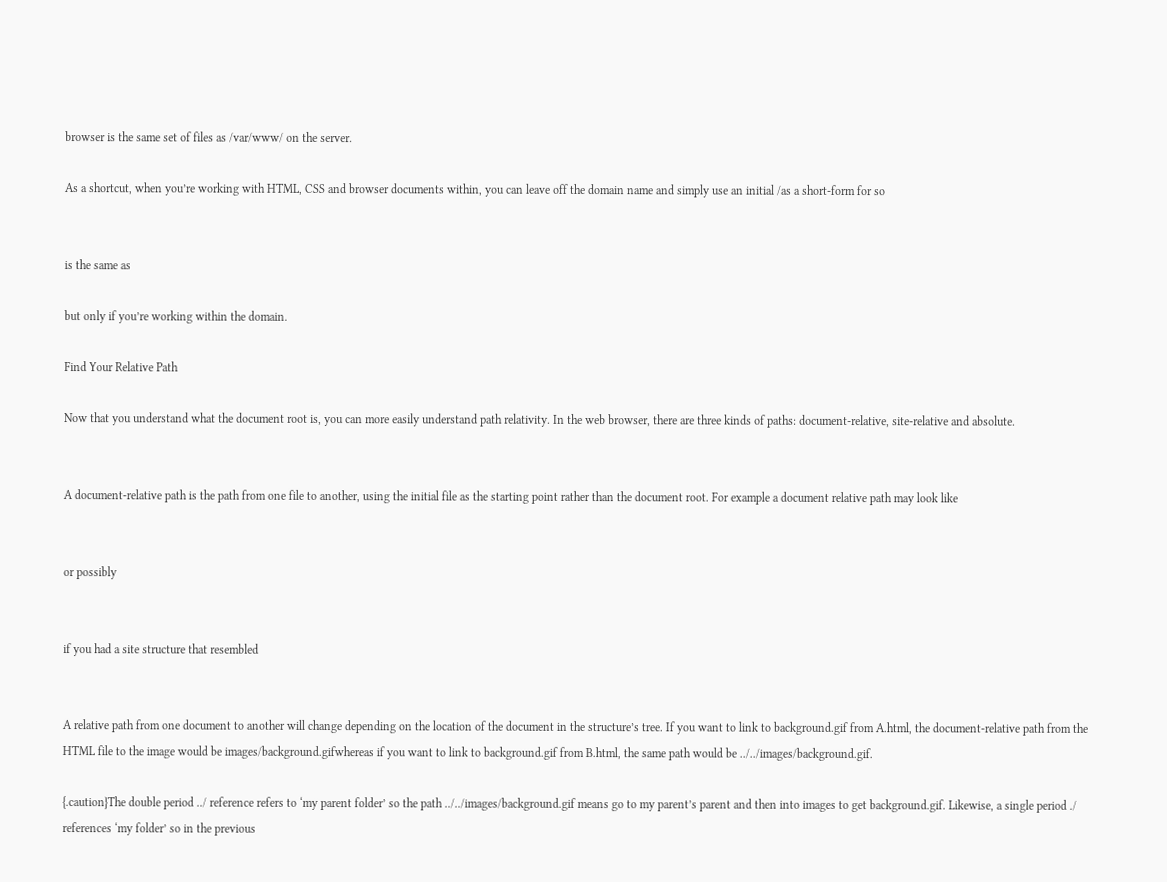browser is the same set of files as /var/www/ on the server.

As a shortcut, when you’re working with HTML, CSS and browser documents within, you can leave off the domain name and simply use an initial /as a short-form for so


is the same as

but only if you’re working within the domain.

Find Your Relative Path

Now that you understand what the document root is, you can more easily understand path relativity. In the web browser, there are three kinds of paths: document-relative, site-relative and absolute.


A document-relative path is the path from one file to another, using the initial file as the starting point rather than the document root. For example a document relative path may look like


or possibly


if you had a site structure that resembled


A relative path from one document to another will change depending on the location of the document in the structure’s tree. If you want to link to background.gif from A.html, the document-relative path from the HTML file to the image would be images/background.gifwhereas if you want to link to background.gif from B.html, the same path would be ../../images/background.gif.

{.caution}The double period ../ reference refers to ‘my parent folder’ so the path ../../images/background.gif means go to my parent’s parent and then into images to get background.gif. Likewise, a single period ./ references ‘my folder’ so in the previous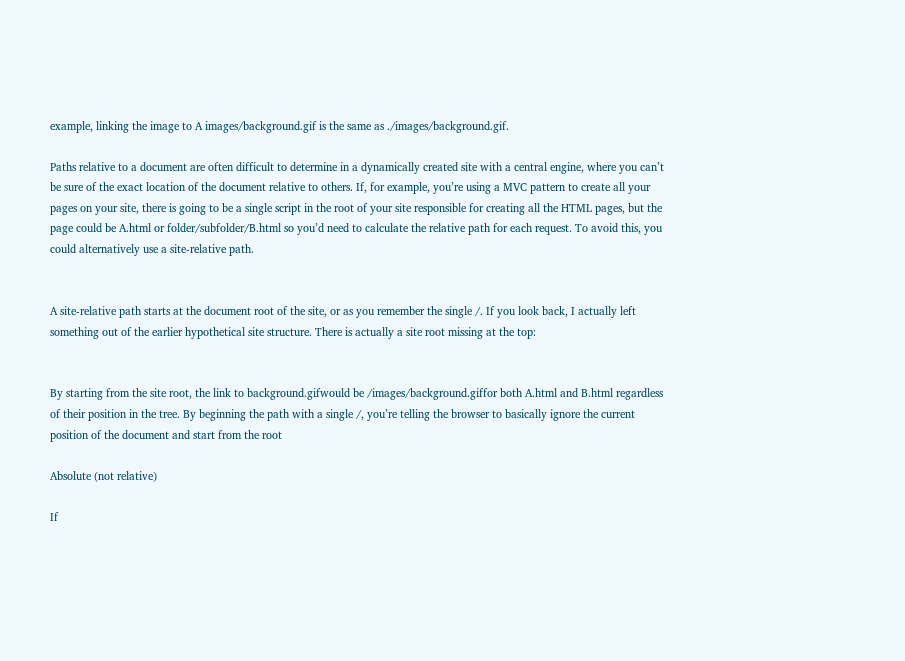example, linking the image to A images/background.gif is the same as ./images/background.gif.

Paths relative to a document are often difficult to determine in a dynamically created site with a central engine, where you can’t be sure of the exact location of the document relative to others. If, for example, you’re using a MVC pattern to create all your pages on your site, there is going to be a single script in the root of your site responsible for creating all the HTML pages, but the page could be A.html or folder/subfolder/B.html so you’d need to calculate the relative path for each request. To avoid this, you could alternatively use a site-relative path.


A site-relative path starts at the document root of the site, or as you remember the single /. If you look back, I actually left something out of the earlier hypothetical site structure. There is actually a site root missing at the top:


By starting from the site root, the link to background.gifwould be /images/background.giffor both A.html and B.html regardless of their position in the tree. By beginning the path with a single /, you’re telling the browser to basically ignore the current position of the document and start from the root

Absolute (not relative)

If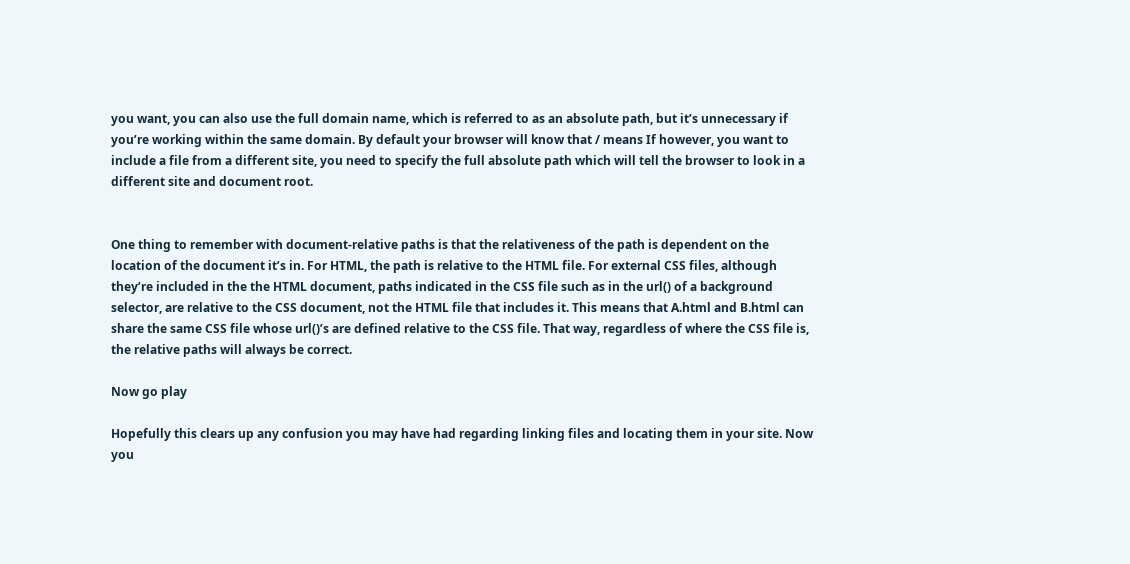you want, you can also use the full domain name, which is referred to as an absolute path, but it’s unnecessary if you’re working within the same domain. By default your browser will know that / means If however, you want to include a file from a different site, you need to specify the full absolute path which will tell the browser to look in a different site and document root.


One thing to remember with document-relative paths is that the relativeness of the path is dependent on the location of the document it’s in. For HTML, the path is relative to the HTML file. For external CSS files, although they’re included in the the HTML document, paths indicated in the CSS file such as in the url() of a background selector, are relative to the CSS document, not the HTML file that includes it. This means that A.html and B.html can share the same CSS file whose url()’s are defined relative to the CSS file. That way, regardless of where the CSS file is, the relative paths will always be correct.

Now go play

Hopefully this clears up any confusion you may have had regarding linking files and locating them in your site. Now you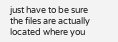just have to be sure the files are actually located where you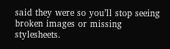said they were so you’ll stop seeing broken images or missing stylesheets.